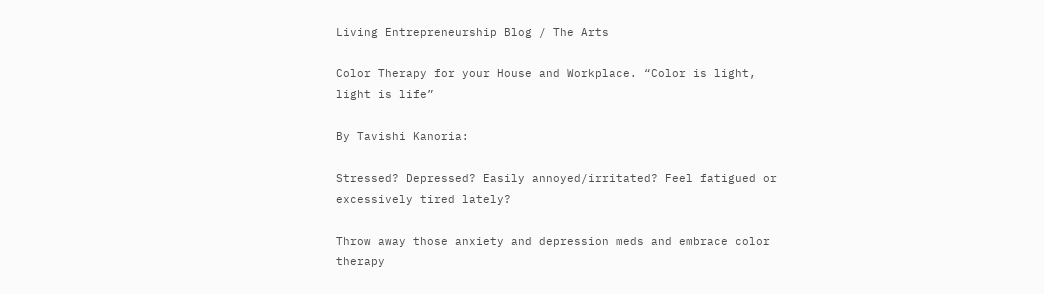Living Entrepreneurship Blog / The Arts

Color Therapy for your House and Workplace. “Color is light, light is life”

By Tavishi Kanoria:

Stressed? Depressed? Easily annoyed/irritated? Feel fatigued or excessively tired lately?

Throw away those anxiety and depression meds and embrace color therapy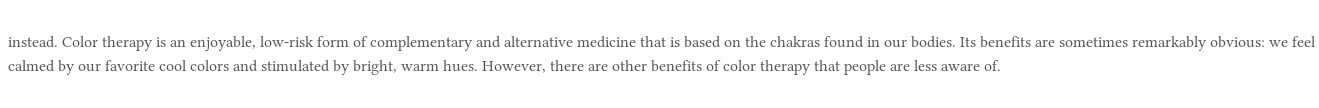instead. Color therapy is an enjoyable, low-risk form of complementary and alternative medicine that is based on the chakras found in our bodies. Its benefits are sometimes remarkably obvious: we feel calmed by our favorite cool colors and stimulated by bright, warm hues. However, there are other benefits of color therapy that people are less aware of.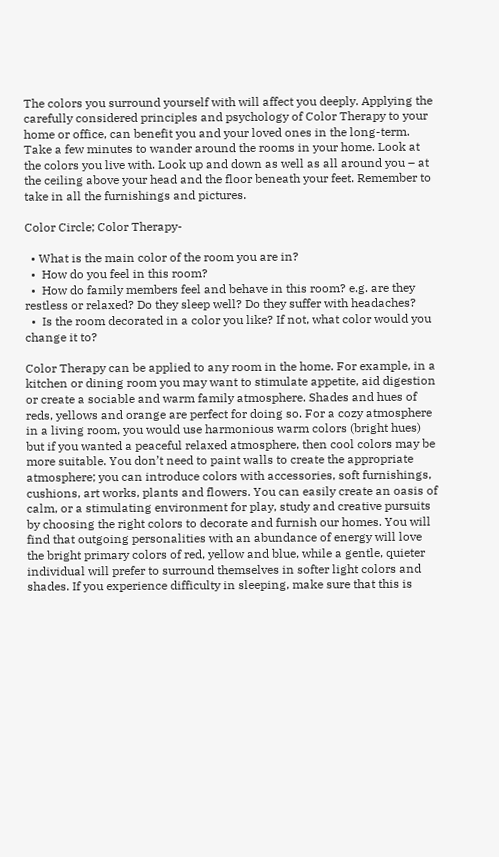The colors you surround yourself with will affect you deeply. Applying the carefully considered principles and psychology of Color Therapy to your home or office, can benefit you and your loved ones in the long-term.
Take a few minutes to wander around the rooms in your home. Look at the colors you live with. Look up and down as well as all around you – at the ceiling above your head and the floor beneath your feet. Remember to take in all the furnishings and pictures.

Color Circle; Color Therapy-

  • What is the main color of the room you are in?
  •  How do you feel in this room?
  •  How do family members feel and behave in this room? e.g. are they restless or relaxed? Do they sleep well? Do they suffer with headaches?
  •  Is the room decorated in a color you like? If not, what color would you change it to?

Color Therapy can be applied to any room in the home. For example, in a kitchen or dining room you may want to stimulate appetite, aid digestion or create a sociable and warm family atmosphere. Shades and hues of reds, yellows and orange are perfect for doing so. For a cozy atmosphere in a living room, you would use harmonious warm colors (bright hues) but if you wanted a peaceful relaxed atmosphere, then cool colors may be more suitable. You don’t need to paint walls to create the appropriate atmosphere; you can introduce colors with accessories, soft furnishings, cushions, art works, plants and flowers. You can easily create an oasis of calm, or a stimulating environment for play, study and creative pursuits by choosing the right colors to decorate and furnish our homes. You will find that outgoing personalities with an abundance of energy will love the bright primary colors of red, yellow and blue, while a gentle, quieter individual will prefer to surround themselves in softer light colors and shades. If you experience difficulty in sleeping, make sure that this is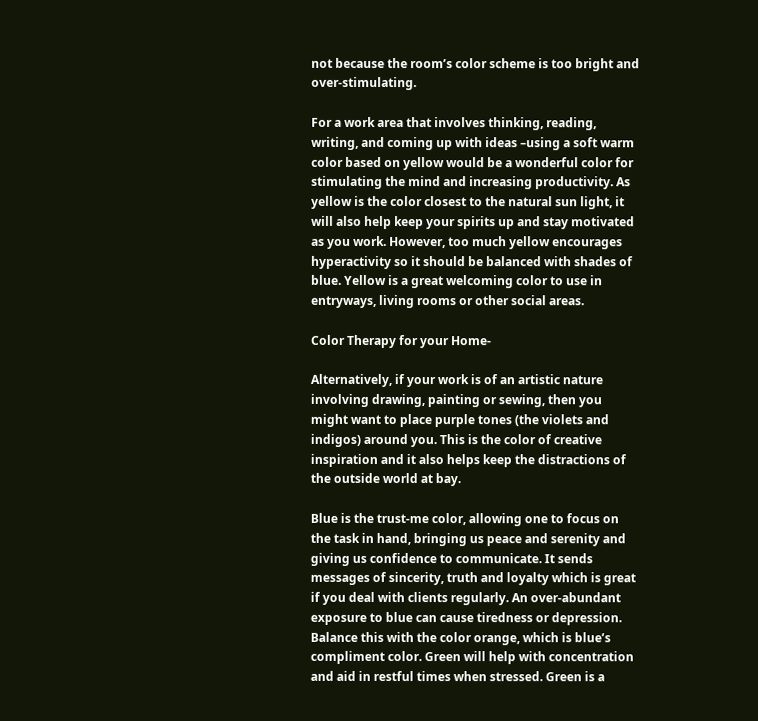not because the room’s color scheme is too bright and over-stimulating.

For a work area that involves thinking, reading, writing, and coming up with ideas –using a soft warm color based on yellow would be a wonderful color for stimulating the mind and increasing productivity. As yellow is the color closest to the natural sun light, it will also help keep your spirits up and stay motivated as you work. However, too much yellow encourages hyperactivity so it should be balanced with shades of blue. Yellow is a great welcoming color to use in entryways, living rooms or other social areas.

Color Therapy for your Home-

Alternatively, if your work is of an artistic nature involving drawing, painting or sewing, then you might want to place purple tones (the violets and indigos) around you. This is the color of creative inspiration and it also helps keep the distractions of the outside world at bay.

Blue is the trust-me color, allowing one to focus on the task in hand, bringing us peace and serenity and giving us confidence to communicate. It sends messages of sincerity, truth and loyalty which is great if you deal with clients regularly. An over-abundant exposure to blue can cause tiredness or depression. Balance this with the color orange, which is blue’s compliment color. Green will help with concentration and aid in restful times when stressed. Green is a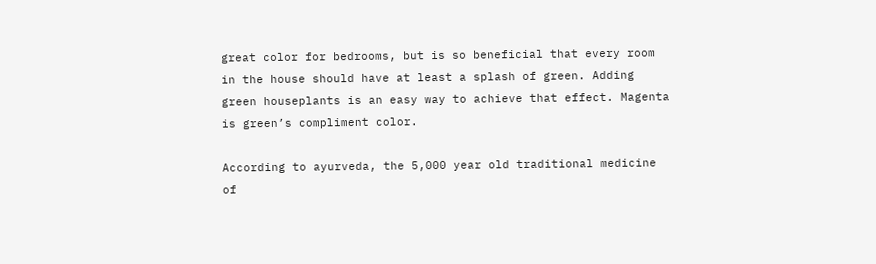great color for bedrooms, but is so beneficial that every room in the house should have at least a splash of green. Adding green houseplants is an easy way to achieve that effect. Magenta is green’s compliment color.

According to ayurveda, the 5,000 year old traditional medicine of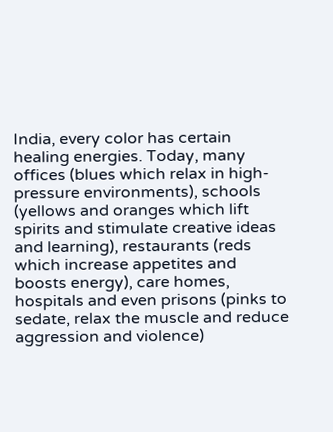India, every color has certain healing energies. Today, many offices (blues which relax in high-pressure environments), schools (yellows and oranges which lift spirits and stimulate creative ideas and learning), restaurants (reds which increase appetites and boosts energy), care homes, hospitals and even prisons (pinks to sedate, relax the muscle and reduce aggression and violence)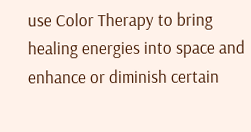use Color Therapy to bring healing energies into space and enhance or diminish certain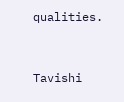qualities.


Tavishi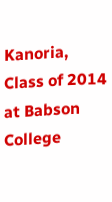Kanoria, Class of 2014 at Babson College